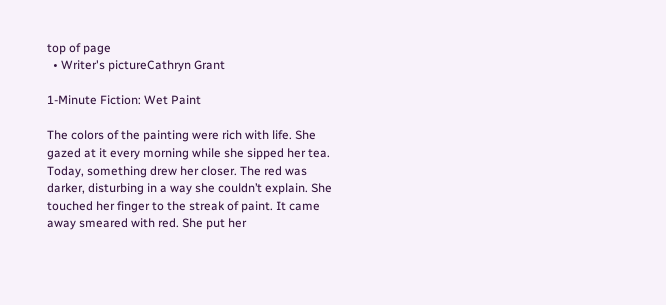top of page
  • Writer's pictureCathryn Grant

1-Minute Fiction: Wet Paint

The colors of the painting were rich with life. She gazed at it every morning while she sipped her tea. Today, something drew her closer. The red was darker, disturbing in a way she couldn’t explain. She touched her finger to the streak of paint. It came away smeared with red. She put her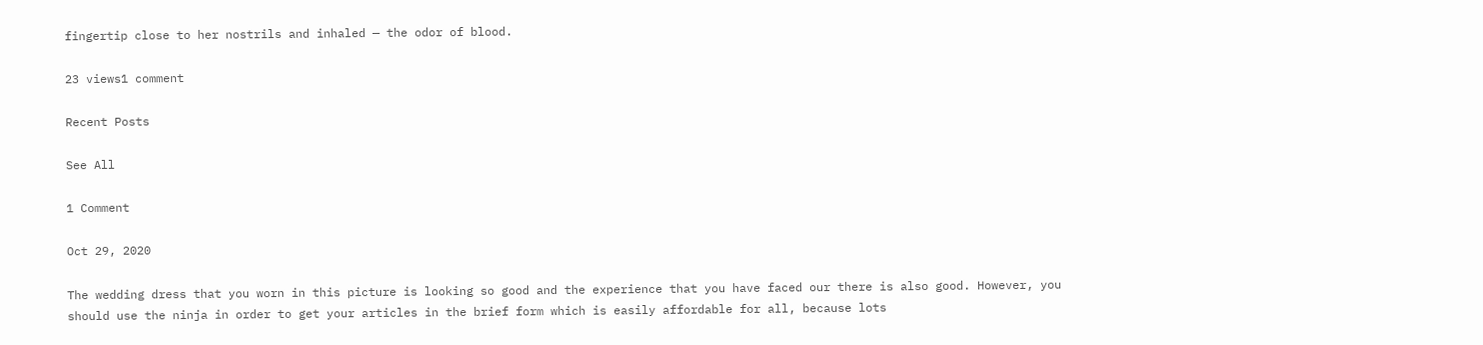fingertip close to her nostrils and inhaled — the odor of blood.

23 views1 comment

Recent Posts

See All

1 Comment

Oct 29, 2020

The wedding dress that you worn in this picture is looking so good and the experience that you have faced our there is also good. However, you should use the ninja in order to get your articles in the brief form which is easily affordable for all, because lots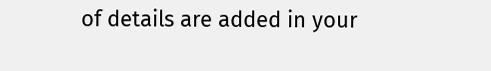of details are added in your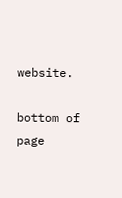website.

bottom of page